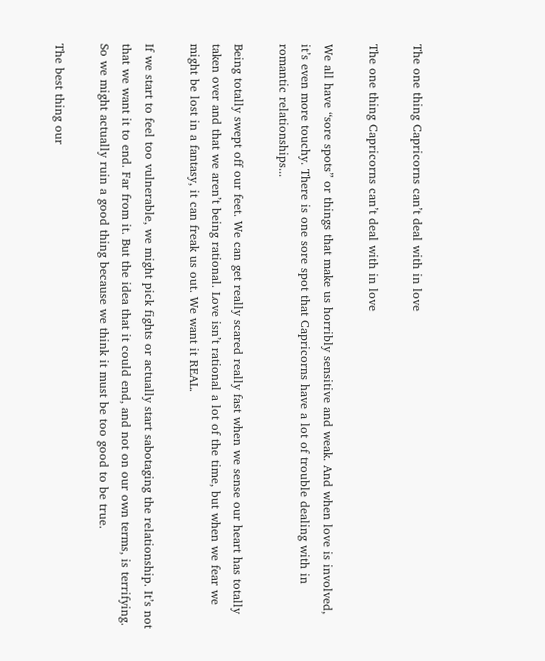The one thing Capricorns can’t deal with in love

The one thing Capricorns can’t deal with in love

We all have “sore spots” or things that make us horribly sensitive and weak. And when love is involved, it’s even more touchy. There is one sore spot that Capricorns have a lot of trouble dealing with in romantic relationships...

Being totally swept off our feet. We can get really scared really fast when we sense our heart has totally taken over and that we aren’t being rational. Love isn’t rational a lot of the time, but when we fear we might be lost in a fantasy, it can freak us out. We want it REAL.

If we start to feel too vulnerable, we might pick fights or actually start sabotaging the relationship. It’s not that we want it to end. Far from it. But the idea that it could end, and not on our own terms, is terrifying. So we might actually ruin a good thing because we think it must be too good to be true.

The best thing our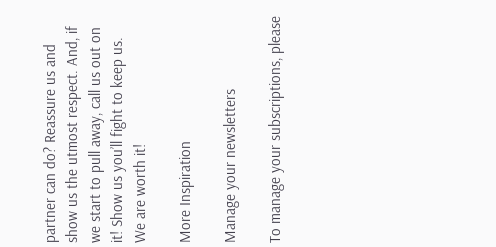partner can do? Reassure us and show us the utmost respect. And, if we start to pull away, call us out on it! Show us you’ll fight to keep us. We are worth it!

More Inspiration

Manage your newsletters

To manage your subscriptions, please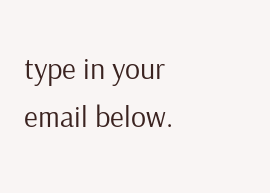type in your email below.